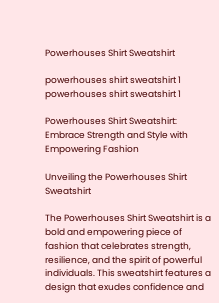Powerhouses Shirt Sweatshirt

powerhouses shirt sweatshirt 1
powerhouses shirt sweatshirt 1

Powerhouses Shirt Sweatshirt: Embrace Strength and Style with Empowering Fashion

Unveiling the Powerhouses Shirt Sweatshirt

The Powerhouses Shirt Sweatshirt is a bold and empowering piece of fashion that celebrates strength, resilience, and the spirit of powerful individuals. This sweatshirt features a design that exudes confidence and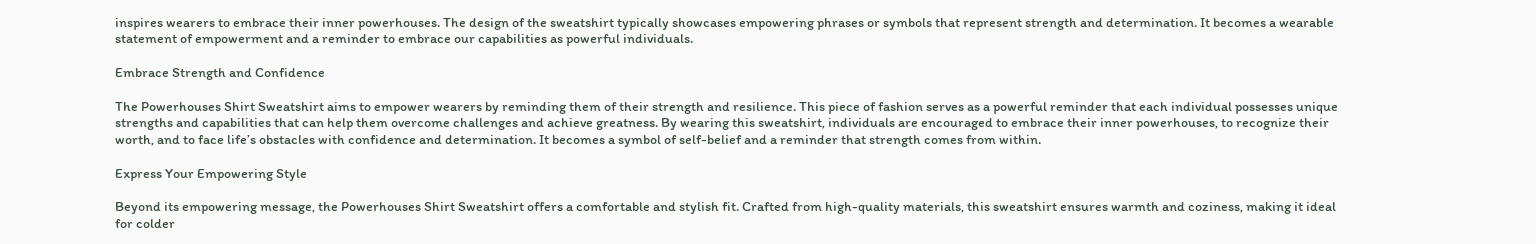inspires wearers to embrace their inner powerhouses. The design of the sweatshirt typically showcases empowering phrases or symbols that represent strength and determination. It becomes a wearable statement of empowerment and a reminder to embrace our capabilities as powerful individuals.

Embrace Strength and Confidence

The Powerhouses Shirt Sweatshirt aims to empower wearers by reminding them of their strength and resilience. This piece of fashion serves as a powerful reminder that each individual possesses unique strengths and capabilities that can help them overcome challenges and achieve greatness. By wearing this sweatshirt, individuals are encouraged to embrace their inner powerhouses, to recognize their worth, and to face life’s obstacles with confidence and determination. It becomes a symbol of self-belief and a reminder that strength comes from within.

Express Your Empowering Style

Beyond its empowering message, the Powerhouses Shirt Sweatshirt offers a comfortable and stylish fit. Crafted from high-quality materials, this sweatshirt ensures warmth and coziness, making it ideal for colder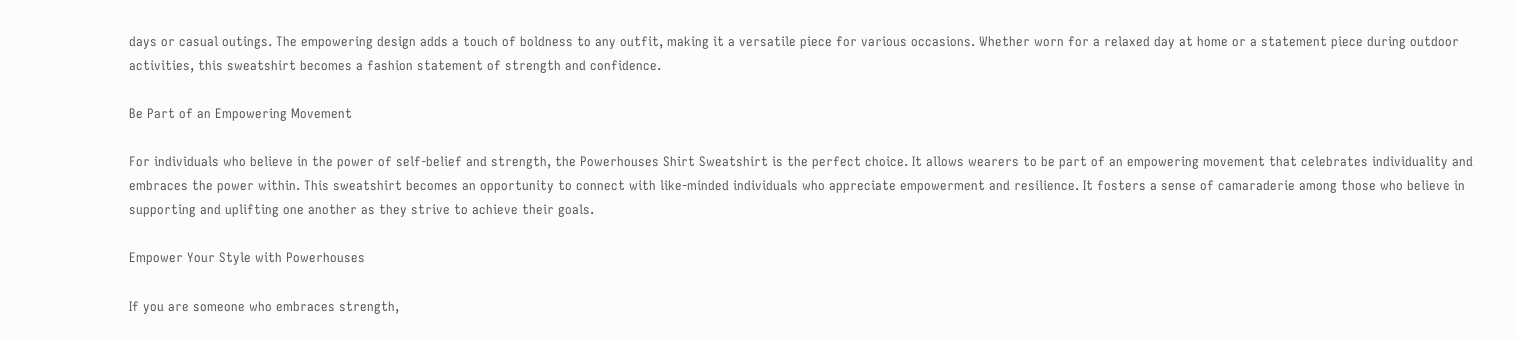days or casual outings. The empowering design adds a touch of boldness to any outfit, making it a versatile piece for various occasions. Whether worn for a relaxed day at home or a statement piece during outdoor activities, this sweatshirt becomes a fashion statement of strength and confidence.

Be Part of an Empowering Movement

For individuals who believe in the power of self-belief and strength, the Powerhouses Shirt Sweatshirt is the perfect choice. It allows wearers to be part of an empowering movement that celebrates individuality and embraces the power within. This sweatshirt becomes an opportunity to connect with like-minded individuals who appreciate empowerment and resilience. It fosters a sense of camaraderie among those who believe in supporting and uplifting one another as they strive to achieve their goals.

Empower Your Style with Powerhouses

If you are someone who embraces strength,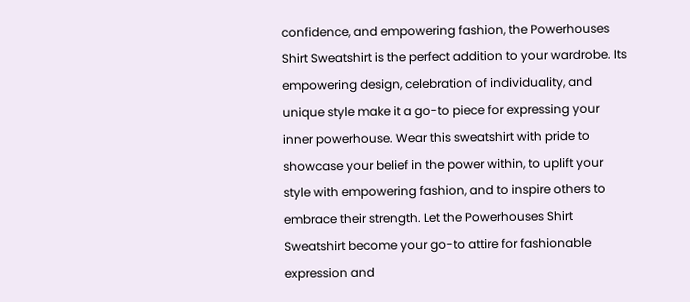confidence, and empowering fashion, the Powerhouses Shirt Sweatshirt is the perfect addition to your wardrobe. Its empowering design, celebration of individuality, and unique style make it a go-to piece for expressing your inner powerhouse. Wear this sweatshirt with pride to showcase your belief in the power within, to uplift your style with empowering fashion, and to inspire others to embrace their strength. Let the Powerhouses Shirt Sweatshirt become your go-to attire for fashionable expression and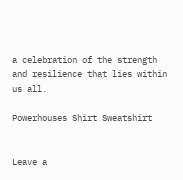a celebration of the strength and resilience that lies within us all.

Powerhouses Shirt Sweatshirt


Leave a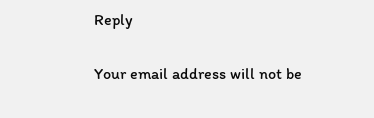Reply

Your email address will not be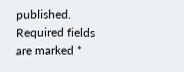published. Required fields are marked *